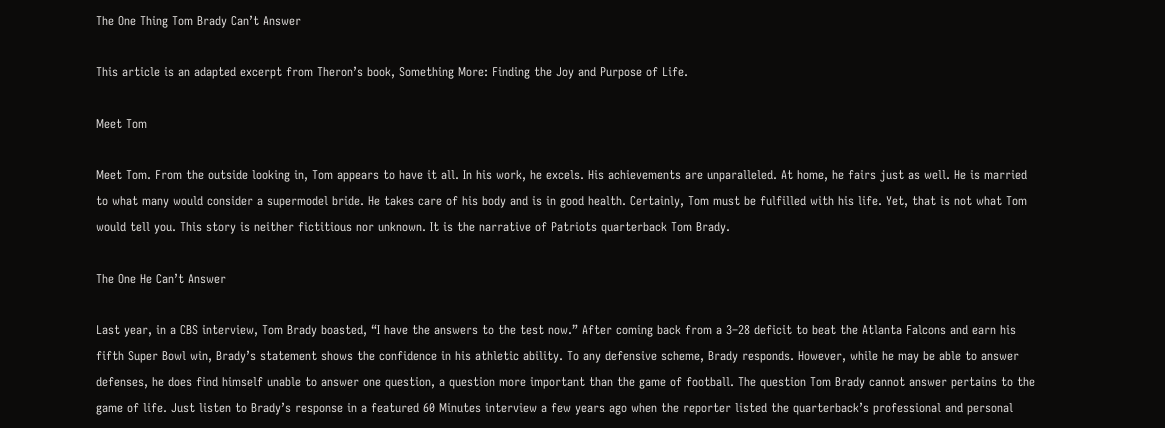The One Thing Tom Brady Can’t Answer

This article is an adapted excerpt from Theron’s book, Something More: Finding the Joy and Purpose of Life.

Meet Tom

Meet Tom. From the outside looking in, Tom appears to have it all. In his work, he excels. His achievements are unparalleled. At home, he fairs just as well. He is married to what many would consider a supermodel bride. He takes care of his body and is in good health. Certainly, Tom must be fulfilled with his life. Yet, that is not what Tom would tell you. This story is neither fictitious nor unknown. It is the narrative of Patriots quarterback Tom Brady.

The One He Can’t Answer

Last year, in a CBS interview, Tom Brady boasted, “I have the answers to the test now.” After coming back from a 3–28 deficit to beat the Atlanta Falcons and earn his fifth Super Bowl win, Brady’s statement shows the confidence in his athletic ability. To any defensive scheme, Brady responds. However, while he may be able to answer defenses, he does find himself unable to answer one question, a question more important than the game of football. The question Tom Brady cannot answer pertains to the game of life. Just listen to Brady’s response in a featured 60 Minutes interview a few years ago when the reporter listed the quarterback’s professional and personal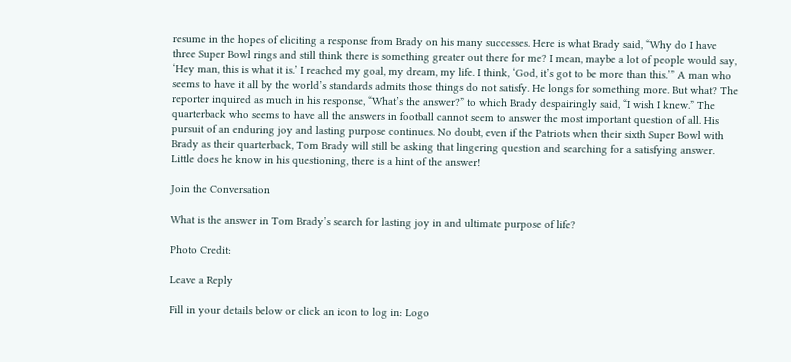resume in the hopes of eliciting a response from Brady on his many successes. Here is what Brady said, “Why do I have three Super Bowl rings and still think there is something greater out there for me? I mean, maybe a lot of people would say, ‘Hey man, this is what it is.’ I reached my goal, my dream, my life. I think, ‘God, it’s got to be more than this.’” A man who seems to have it all by the world’s standards admits those things do not satisfy. He longs for something more. But what? The reporter inquired as much in his response, “What’s the answer?” to which Brady despairingly said, “I wish I knew.” The quarterback who seems to have all the answers in football cannot seem to answer the most important question of all. His pursuit of an enduring joy and lasting purpose continues. No doubt, even if the Patriots when their sixth Super Bowl with Brady as their quarterback, Tom Brady will still be asking that lingering question and searching for a satisfying answer. Little does he know in his questioning, there is a hint of the answer!

Join the Conversation

What is the answer in Tom Brady’s search for lasting joy in and ultimate purpose of life?

Photo Credit:

Leave a Reply

Fill in your details below or click an icon to log in: Logo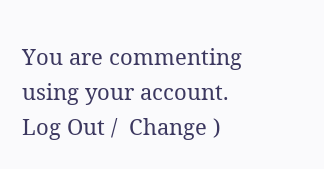You are commenting using your account. Log Out /  Change )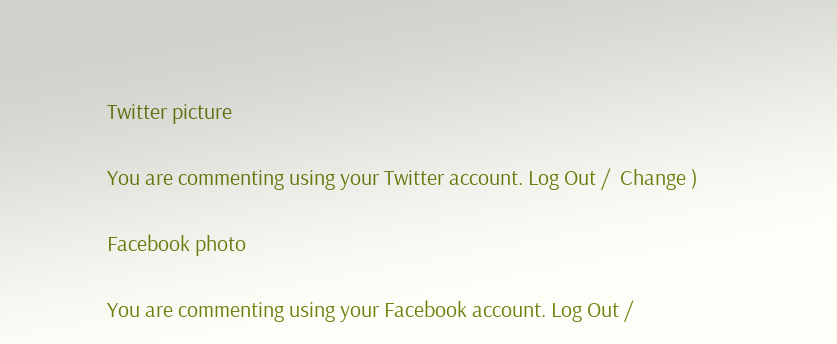Twitter picture

You are commenting using your Twitter account. Log Out /  Change )

Facebook photo

You are commenting using your Facebook account. Log Out /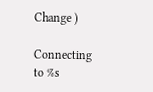Change )

Connecting to %s